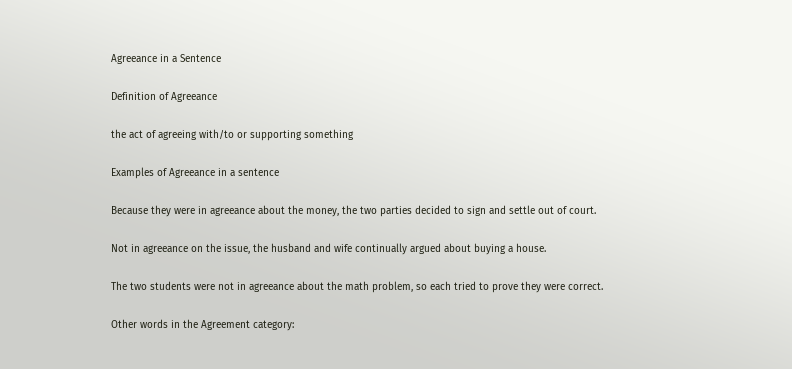Agreeance in a Sentence

Definition of Agreeance

the act of agreeing with/to or supporting something

Examples of Agreeance in a sentence

Because they were in agreeance about the money, the two parties decided to sign and settle out of court.

Not in agreeance on the issue, the husband and wife continually argued about buying a house.

The two students were not in agreeance about the math problem, so each tried to prove they were correct.

Other words in the Agreement category: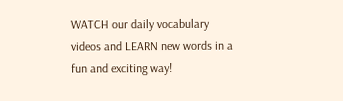WATCH our daily vocabulary videos and LEARN new words in a fun and exciting way!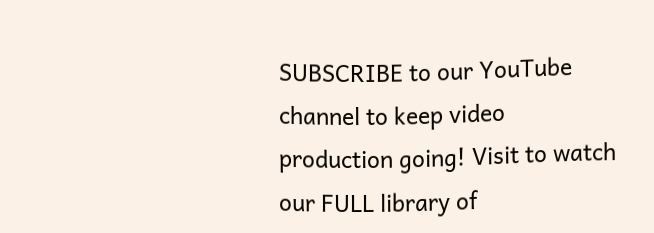SUBSCRIBE to our YouTube channel to keep video production going! Visit to watch our FULL library of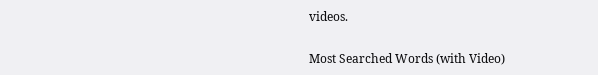videos.

Most Searched Words (with Video)